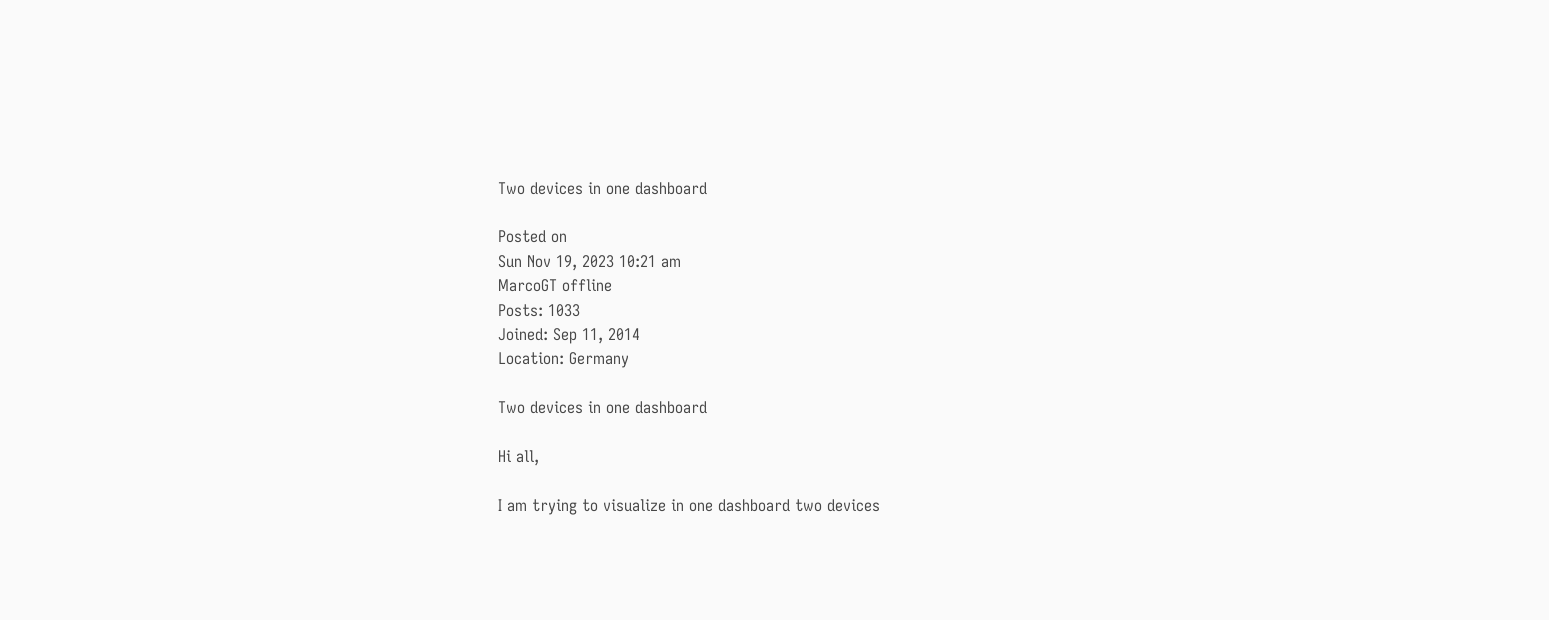Two devices in one dashboard

Posted on
Sun Nov 19, 2023 10:21 am
MarcoGT offline
Posts: 1033
Joined: Sep 11, 2014
Location: Germany

Two devices in one dashboard

Hi all,

I am trying to visualize in one dashboard two devices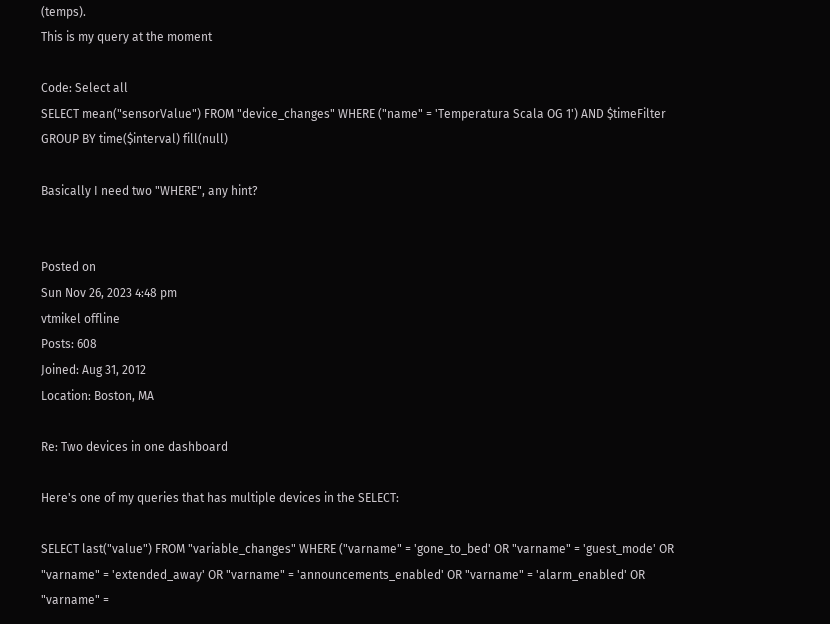(temps).
This is my query at the moment

Code: Select all
SELECT mean("sensorValue") FROM "device_changes" WHERE ("name" = 'Temperatura Scala OG 1') AND $timeFilter GROUP BY time($interval) fill(null)

Basically I need two "WHERE", any hint?


Posted on
Sun Nov 26, 2023 4:48 pm
vtmikel offline
Posts: 608
Joined: Aug 31, 2012
Location: Boston, MA

Re: Two devices in one dashboard

Here's one of my queries that has multiple devices in the SELECT:

SELECT last("value") FROM "variable_changes" WHERE ("varname" = 'gone_to_bed' OR "varname" = 'guest_mode' OR "varname" = 'extended_away' OR "varname" = 'announcements_enabled' OR "varname" = 'alarm_enabled' OR "varname" =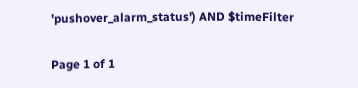'pushover_alarm_status') AND $timeFilter

Page 1 of 1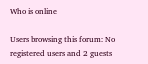Who is online

Users browsing this forum: No registered users and 2 guests